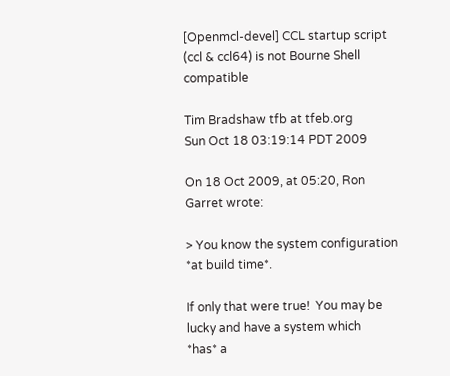[Openmcl-devel] CCL startup script (ccl & ccl64) is not Bourne Shell compatible

Tim Bradshaw tfb at tfeb.org
Sun Oct 18 03:19:14 PDT 2009

On 18 Oct 2009, at 05:20, Ron Garret wrote:

> You know the system configuration *at build time*.

If only that were true!  You may be lucky and have a system which
*has* a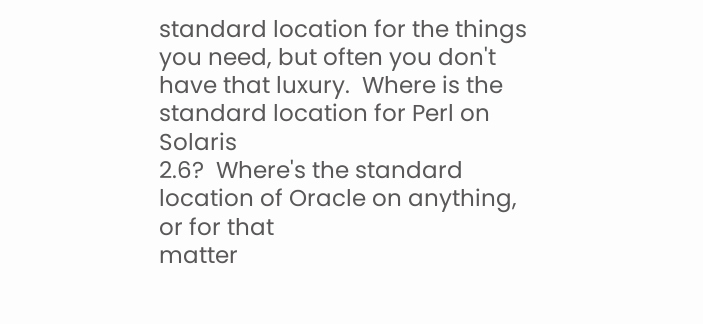standard location for the things you need, but often you don't
have that luxury.  Where is the standard location for Perl on Solaris
2.6?  Where's the standard location of Oracle on anything, or for that
matter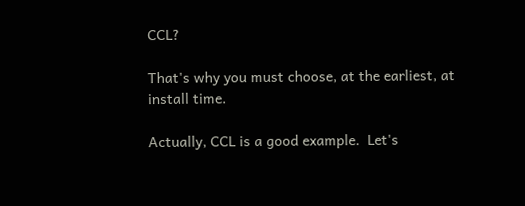CCL?

That's why you must choose, at the earliest, at install time.

Actually, CCL is a good example.  Let's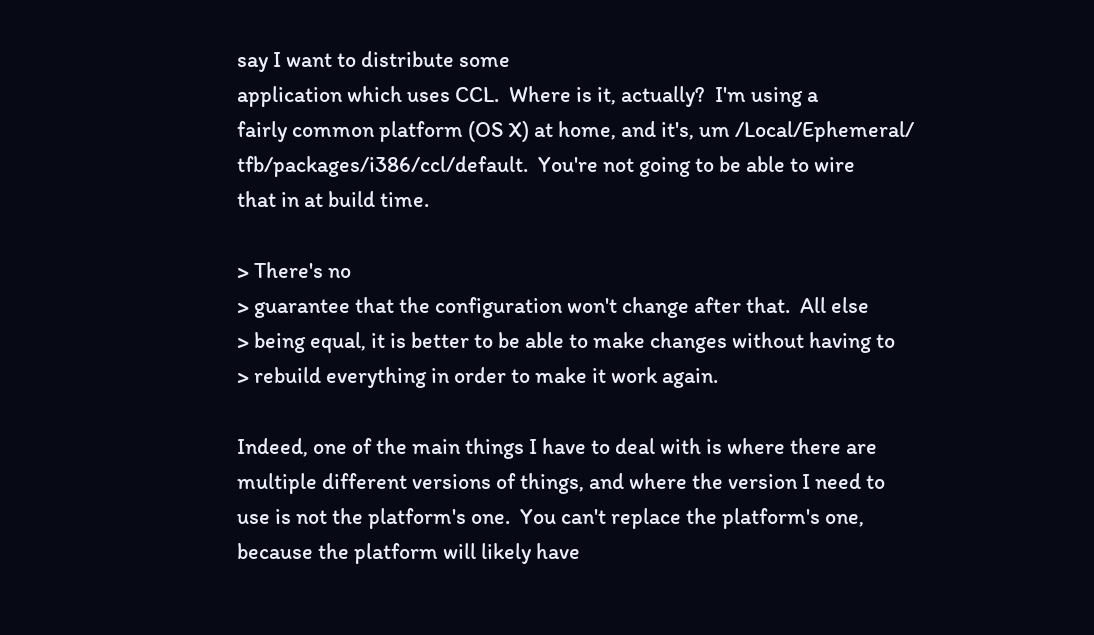say I want to distribute some
application which uses CCL.  Where is it, actually?  I'm using a
fairly common platform (OS X) at home, and it's, um /Local/Ephemeral/
tfb/packages/i386/ccl/default.  You're not going to be able to wire
that in at build time.

> There's no
> guarantee that the configuration won't change after that.  All else
> being equal, it is better to be able to make changes without having to
> rebuild everything in order to make it work again.

Indeed, one of the main things I have to deal with is where there are
multiple different versions of things, and where the version I need to
use is not the platform's one.  You can't replace the platform's one,
because the platform will likely have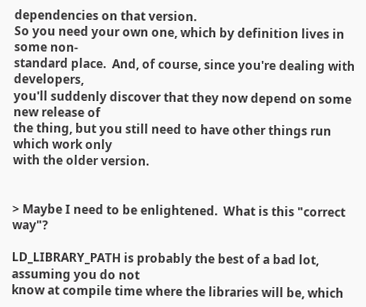dependencies on that version.
So you need your own one, which by definition lives in some non-
standard place.  And, of course, since you're dealing with developers,
you'll suddenly discover that they now depend on some new release of
the thing, but you still need to have other things run which work only
with the older version.


> Maybe I need to be enlightened.  What is this "correct way"?

LD_LIBRARY_PATH is probably the best of a bad lot, assuming you do not
know at compile time where the libraries will be, which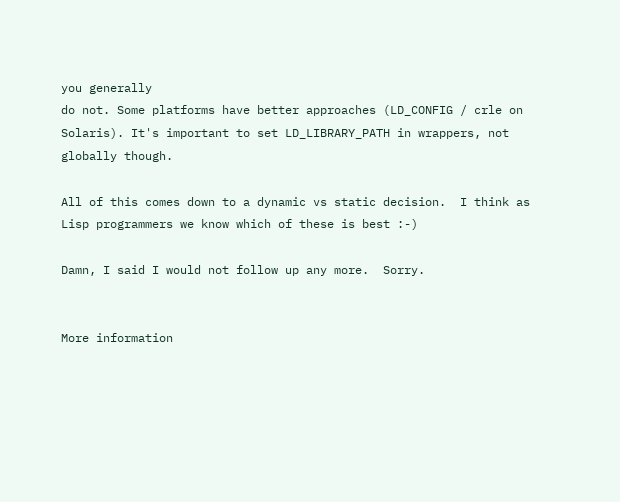you generally
do not. Some platforms have better approaches (LD_CONFIG / crle on
Solaris). It's important to set LD_LIBRARY_PATH in wrappers, not
globally though.

All of this comes down to a dynamic vs static decision.  I think as
Lisp programmers we know which of these is best :-)

Damn, I said I would not follow up any more.  Sorry.


More information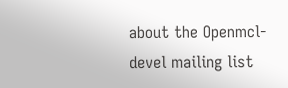about the Openmcl-devel mailing list